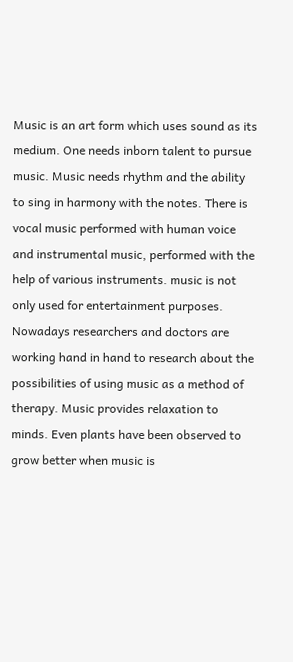Music is an art form which uses sound as its medium. One needs inborn talent to pursue music. Music needs rhythm and the ability to sing in harmony with the notes. There is vocal music performed with human voice and instrumental music, performed with the help of various instruments. music is not only used for entertainment purposes. Nowadays researchers and doctors are working hand in hand to research about the possibilities of using music as a method of therapy. Music provides relaxation to minds. Even plants have been observed to grow better when music is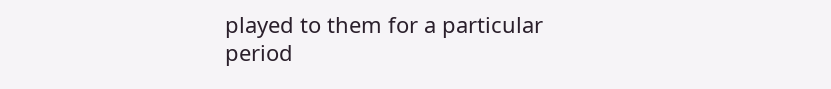played to them for a particular period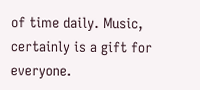of time daily. Music, certainly is a gift for everyone.